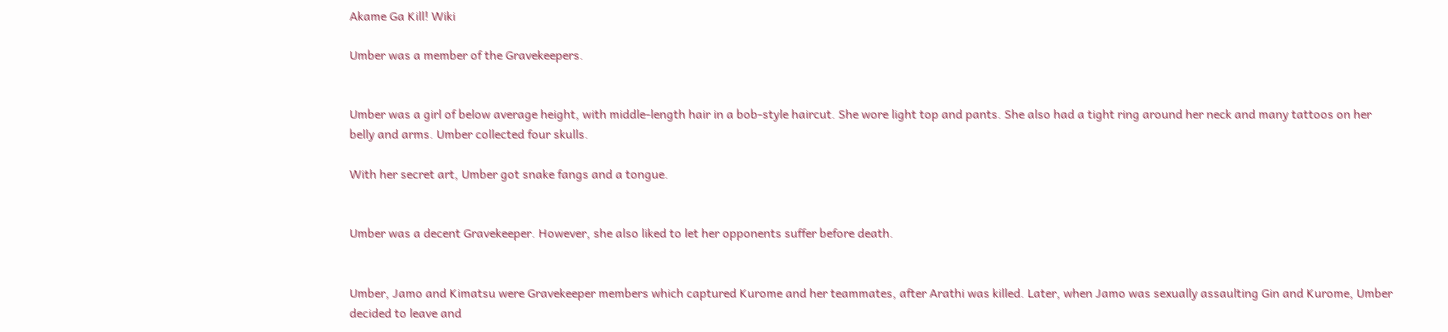Akame Ga Kill! Wiki

Umber was a member of the Gravekeepers.


Umber was a girl of below average height, with middle-length hair in a bob-style haircut. She wore light top and pants. She also had a tight ring around her neck and many tattoos on her belly and arms. Umber collected four skulls.

With her secret art, Umber got snake fangs and a tongue.


Umber was a decent Gravekeeper. However, she also liked to let her opponents suffer before death.


Umber, Jamo and Kimatsu were Gravekeeper members which captured Kurome and her teammates, after Arathi was killed. Later, when Jamo was sexually assaulting Gin and Kurome, Umber decided to leave and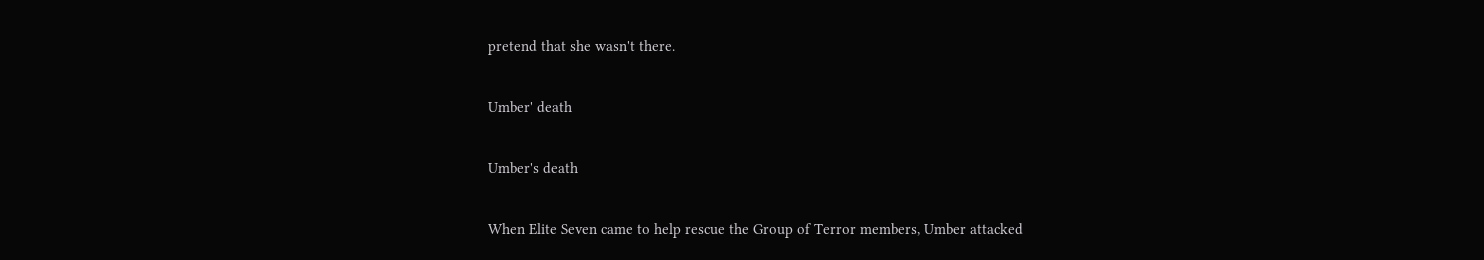pretend that she wasn't there.

Umber' death

Umber's death

When Elite Seven came to help rescue the Group of Terror members, Umber attacked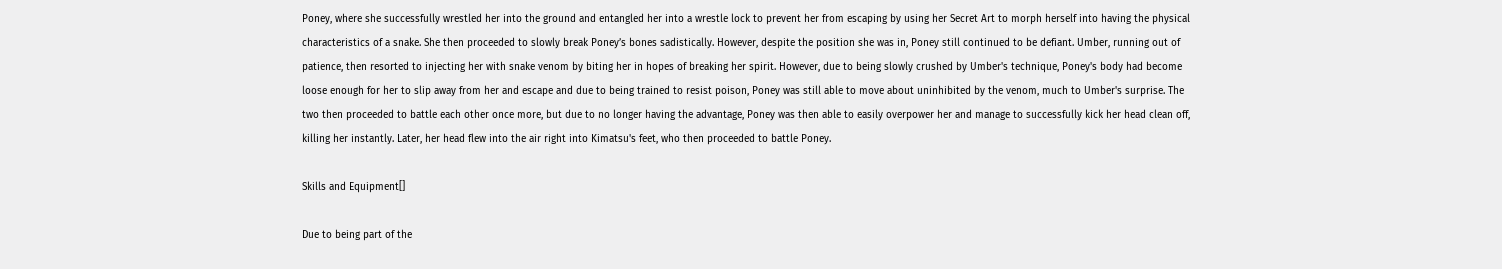Poney, where she successfully wrestled her into the ground and entangled her into a wrestle lock to prevent her from escaping by using her Secret Art to morph herself into having the physical characteristics of a snake. She then proceeded to slowly break Poney’s bones sadistically. However, despite the position she was in, Poney still continued to be defiant. Umber, running out of patience, then resorted to injecting her with snake venom by biting her in hopes of breaking her spirit. However, due to being slowly crushed by Umber's technique, Poney's body had become loose enough for her to slip away from her and escape and due to being trained to resist poison, Poney was still able to move about uninhibited by the venom, much to Umber's surprise. The two then proceeded to battle each other once more, but due to no longer having the advantage, Poney was then able to easily overpower her and manage to successfully kick her head clean off, killing her instantly. Later, her head flew into the air right into Kimatsu's feet, who then proceeded to battle Poney.

Skills and Equipment[]

Due to being part of the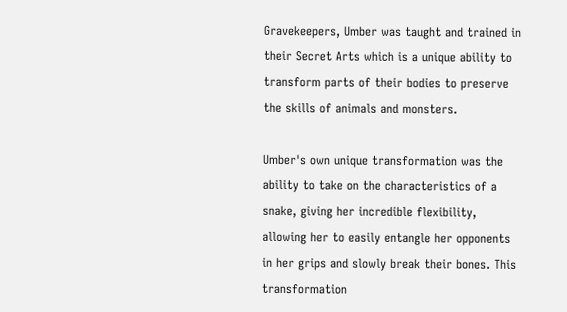Gravekeepers, Umber was taught and trained in their Secret Arts which is a unique ability to transform parts of their bodies to preserve the skills of animals and monsters.

Umber's own unique transformation was the ability to take on the characteristics of a snake, giving her incredible flexibility, allowing her to easily entangle her opponents in her grips and slowly break their bones. This transformation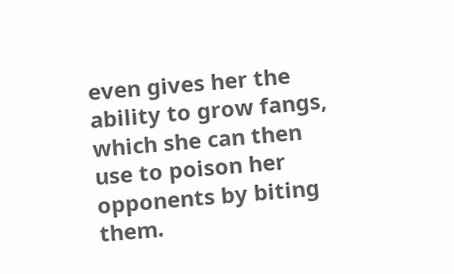even gives her the ability to grow fangs, which she can then use to poison her opponents by biting them.